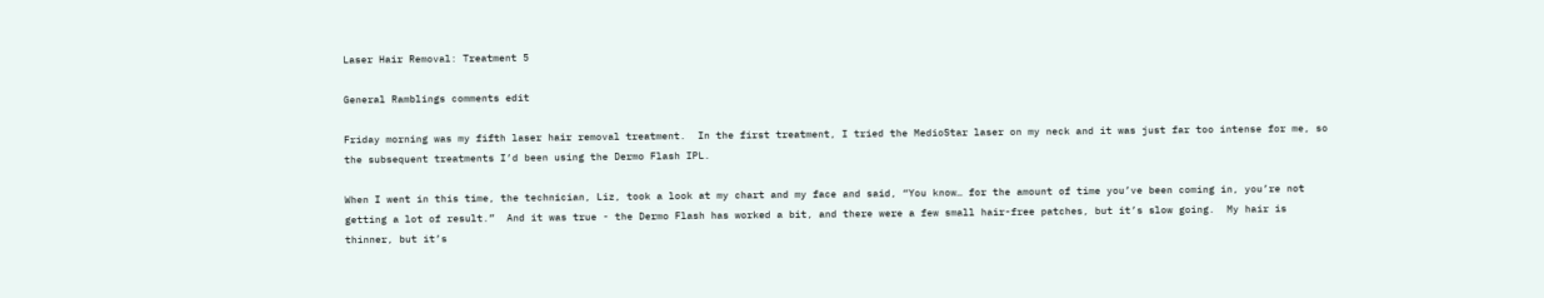Laser Hair Removal: Treatment 5

General Ramblings comments edit

Friday morning was my fifth laser hair removal treatment.  In the first treatment, I tried the MedioStar laser on my neck and it was just far too intense for me, so the subsequent treatments I’d been using the Dermo Flash IPL.

When I went in this time, the technician, Liz, took a look at my chart and my face and said, “You know… for the amount of time you’ve been coming in, you’re not getting a lot of result.”  And it was true - the Dermo Flash has worked a bit, and there were a few small hair-free patches, but it’s slow going.  My hair is thinner, but it’s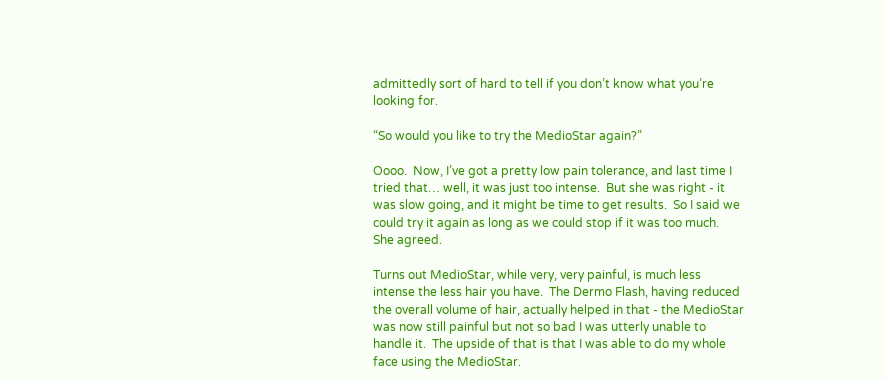admittedly sort of hard to tell if you don’t know what you’re looking for.

“So would you like to try the MedioStar again?”

Oooo.  Now, I’ve got a pretty low pain tolerance, and last time I tried that… well, it was just too intense.  But she was right - it was slow going, and it might be time to get results.  So I said we could try it again as long as we could stop if it was too much.  She agreed.

Turns out MedioStar, while very, very painful, is much less intense the less hair you have.  The Dermo Flash, having reduced the overall volume of hair, actually helped in that - the MedioStar was now still painful but not so bad I was utterly unable to handle it.  The upside of that is that I was able to do my whole face using the MedioStar.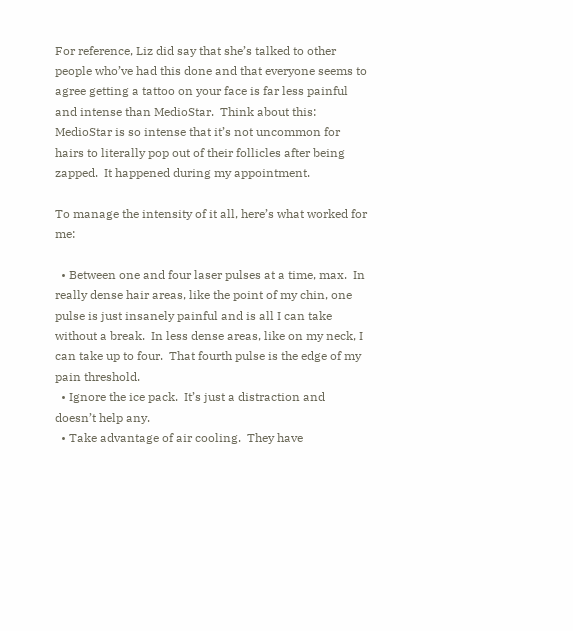For reference, Liz did say that she’s talked to other people who’ve had this done and that everyone seems to agree getting a tattoo on your face is far less painful and intense than MedioStar.  Think about this: MedioStar is so intense that it’s not uncommon for hairs to literally pop out of their follicles after being zapped.  It happened during my appointment.

To manage the intensity of it all, here’s what worked for me:

  • Between one and four laser pulses at a time, max.  In really dense hair areas, like the point of my chin, one pulse is just insanely painful and is all I can take without a break.  In less dense areas, like on my neck, I can take up to four.  That fourth pulse is the edge of my pain threshold.
  • Ignore the ice pack.  It’s just a distraction and doesn’t help any.
  • Take advantage of air cooling.  They have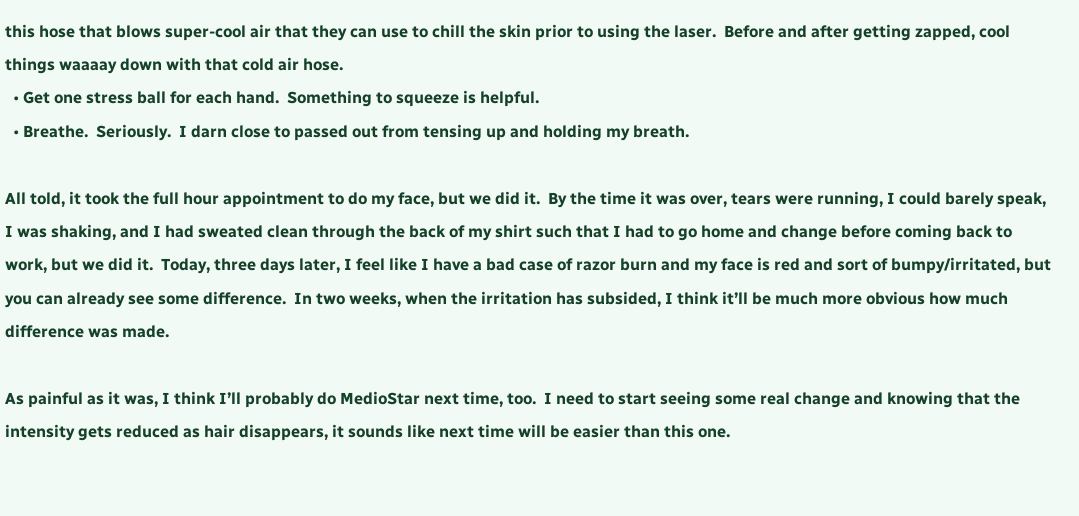this hose that blows super-cool air that they can use to chill the skin prior to using the laser.  Before and after getting zapped, cool things waaaay down with that cold air hose.
  • Get one stress ball for each hand.  Something to squeeze is helpful.
  • Breathe.  Seriously.  I darn close to passed out from tensing up and holding my breath.

All told, it took the full hour appointment to do my face, but we did it.  By the time it was over, tears were running, I could barely speak, I was shaking, and I had sweated clean through the back of my shirt such that I had to go home and change before coming back to work, but we did it.  Today, three days later, I feel like I have a bad case of razor burn and my face is red and sort of bumpy/irritated, but you can already see some difference.  In two weeks, when the irritation has subsided, I think it’ll be much more obvious how much difference was made.

As painful as it was, I think I’ll probably do MedioStar next time, too.  I need to start seeing some real change and knowing that the intensity gets reduced as hair disappears, it sounds like next time will be easier than this one.